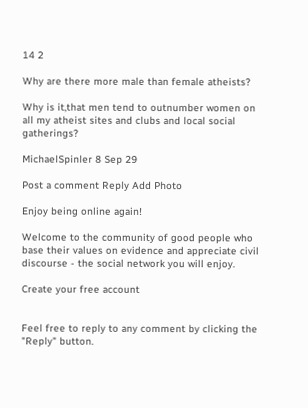14 2

Why are there more male than female atheists?

Why is it,that men tend to outnumber women on all my atheist sites and clubs and local social gatherings?

MichaelSpinler 8 Sep 29

Post a comment Reply Add Photo

Enjoy being online again!

Welcome to the community of good people who base their values on evidence and appreciate civil discourse - the social network you will enjoy.

Create your free account


Feel free to reply to any comment by clicking the "Reply" button.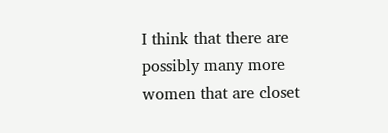I think that there are possibly many more women that are closet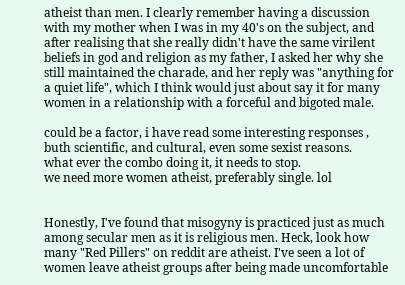atheist than men. I clearly remember having a discussion with my mother when I was in my 40's on the subject, and after realising that she really didn't have the same virilent beliefs in god and religion as my father, I asked her why she still maintained the charade, and her reply was "anything for a quiet life", which I think would just about say it for many women in a relationship with a forceful and bigoted male.

could be a factor, i have read some interesting responses , buth scientific, and cultural, even some sexist reasons.
what ever the combo doing it, it needs to stop.
we need more women atheist, preferably single. lol


Honestly, I've found that misogyny is practiced just as much among secular men as it is religious men. Heck, look how many "Red Pillers" on reddit are atheist. I've seen a lot of women leave atheist groups after being made uncomfortable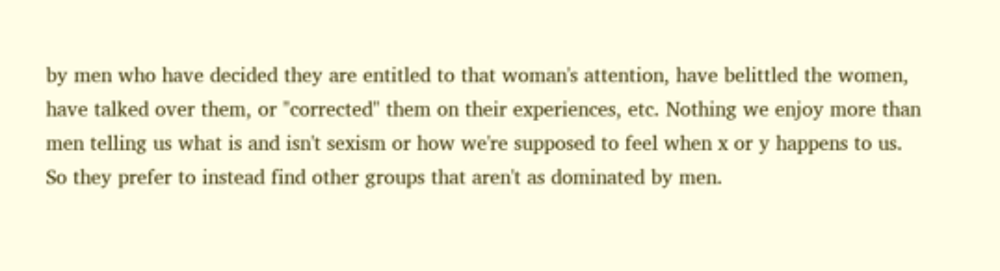by men who have decided they are entitled to that woman's attention, have belittled the women, have talked over them, or "corrected" them on their experiences, etc. Nothing we enjoy more than men telling us what is and isn't sexism or how we're supposed to feel when x or y happens to us. So they prefer to instead find other groups that aren't as dominated by men.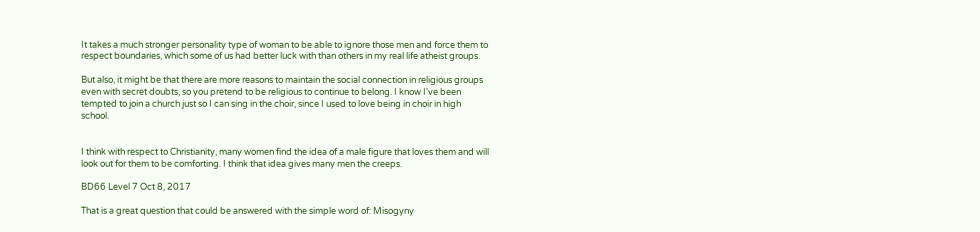It takes a much stronger personality type of woman to be able to ignore those men and force them to respect boundaries, which some of us had better luck with than others in my real life atheist groups.

But also, it might be that there are more reasons to maintain the social connection in religious groups even with secret doubts, so you pretend to be religious to continue to belong. I know I've been tempted to join a church just so I can sing in the choir, since I used to love being in choir in high school.


I think with respect to Christianity, many women find the idea of a male figure that loves them and will look out for them to be comforting. I think that idea gives many men the creeps.

BD66 Level 7 Oct 8, 2017

That is a great question that could be answered with the simple word of: Misogyny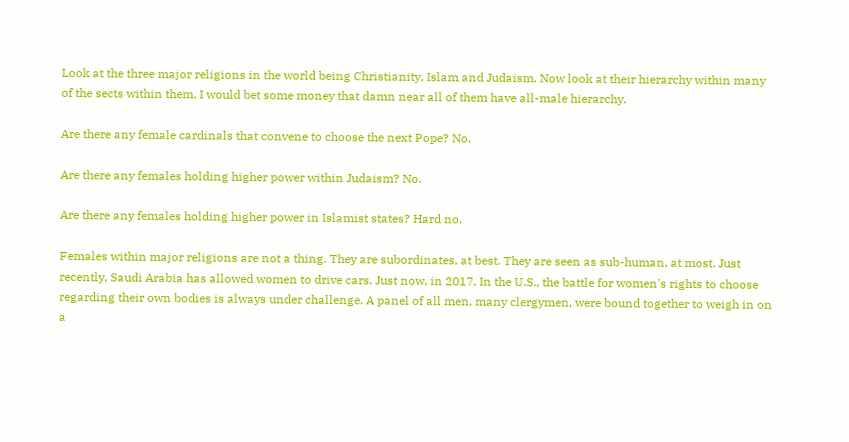Look at the three major religions in the world being Christianity, Islam and Judaism. Now look at their hierarchy within many of the sects within them. I would bet some money that damn near all of them have all-male hierarchy.

Are there any female cardinals that convene to choose the next Pope? No.

Are there any females holding higher power within Judaism? No.

Are there any females holding higher power in Islamist states? Hard no.

Females within major religions are not a thing. They are subordinates, at best. They are seen as sub-human, at most. Just recently, Saudi Arabia has allowed women to drive cars. Just now, in 2017. In the U.S., the battle for women's rights to choose regarding their own bodies is always under challenge. A panel of all men, many clergymen, were bound together to weigh in on a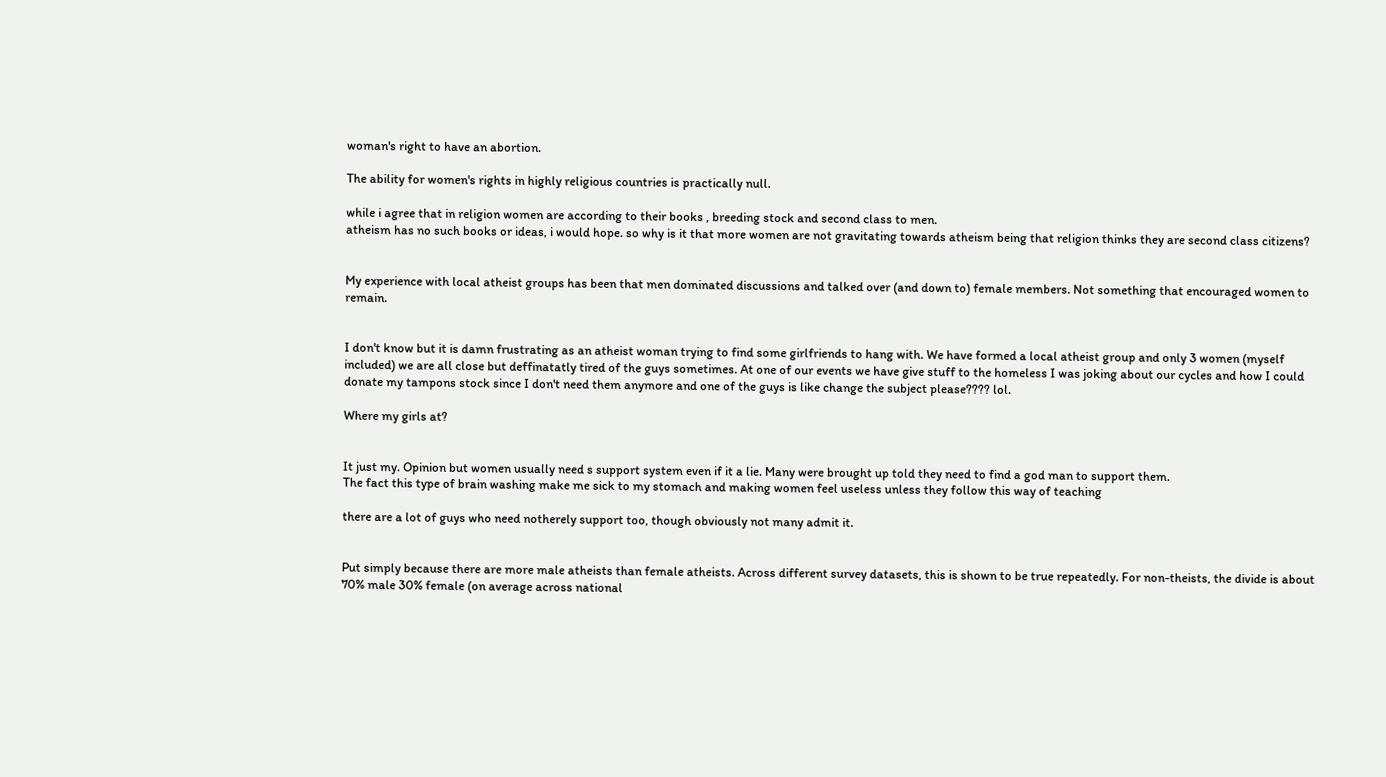woman's right to have an abortion.

The ability for women's rights in highly religious countries is practically null.

while i agree that in religion women are according to their books , breeding stock and second class to men.
atheism has no such books or ideas, i would hope. so why is it that more women are not gravitating towards atheism being that religion thinks they are second class citizens?


My experience with local atheist groups has been that men dominated discussions and talked over (and down to) female members. Not something that encouraged women to remain.


I don't know but it is damn frustrating as an atheist woman trying to find some girlfriends to hang with. We have formed a local atheist group and only 3 women (myself included) we are all close but deffinatatly tired of the guys sometimes. At one of our events we have give stuff to the homeless I was joking about our cycles and how I could donate my tampons stock since I don't need them anymore and one of the guys is like change the subject please???? lol.

Where my girls at?


It just my. Opinion but women usually need s support system even if it a lie. Many were brought up told they need to find a god man to support them.
The fact this type of brain washing make me sick to my stomach and making women feel useless unless they follow this way of teaching

there are a lot of guys who need notherely support too, though obviously not many admit it.


Put simply because there are more male atheists than female atheists. Across different survey datasets, this is shown to be true repeatedly. For non-theists, the divide is about 70% male 30% female (on average across national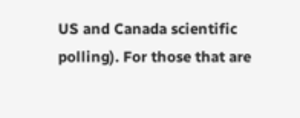US and Canada scientific polling). For those that are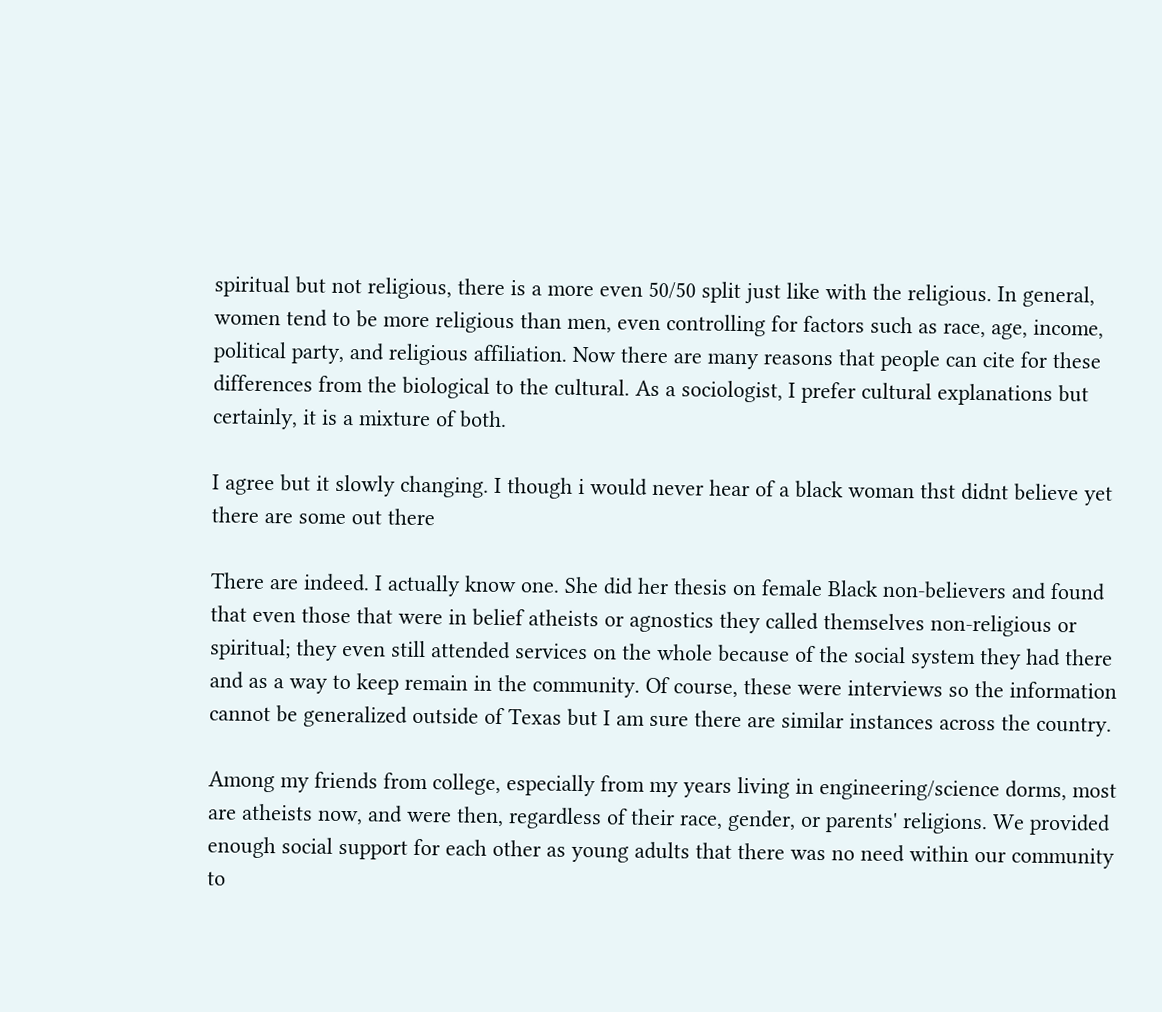spiritual but not religious, there is a more even 50/50 split just like with the religious. In general, women tend to be more religious than men, even controlling for factors such as race, age, income, political party, and religious affiliation. Now there are many reasons that people can cite for these differences from the biological to the cultural. As a sociologist, I prefer cultural explanations but certainly, it is a mixture of both.

I agree but it slowly changing. I though i would never hear of a black woman thst didnt believe yet there are some out there

There are indeed. I actually know one. She did her thesis on female Black non-believers and found that even those that were in belief atheists or agnostics they called themselves non-religious or spiritual; they even still attended services on the whole because of the social system they had there and as a way to keep remain in the community. Of course, these were interviews so the information cannot be generalized outside of Texas but I am sure there are similar instances across the country.

Among my friends from college, especially from my years living in engineering/science dorms, most are atheists now, and were then, regardless of their race, gender, or parents' religions. We provided enough social support for each other as young adults that there was no need within our community to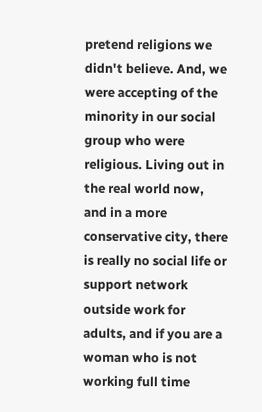pretend religions we didn't believe. And, we were accepting of the minority in our social group who were religious. Living out in the real world now, and in a more conservative city, there is really no social life or support network outside work for adults, and if you are a woman who is not working full time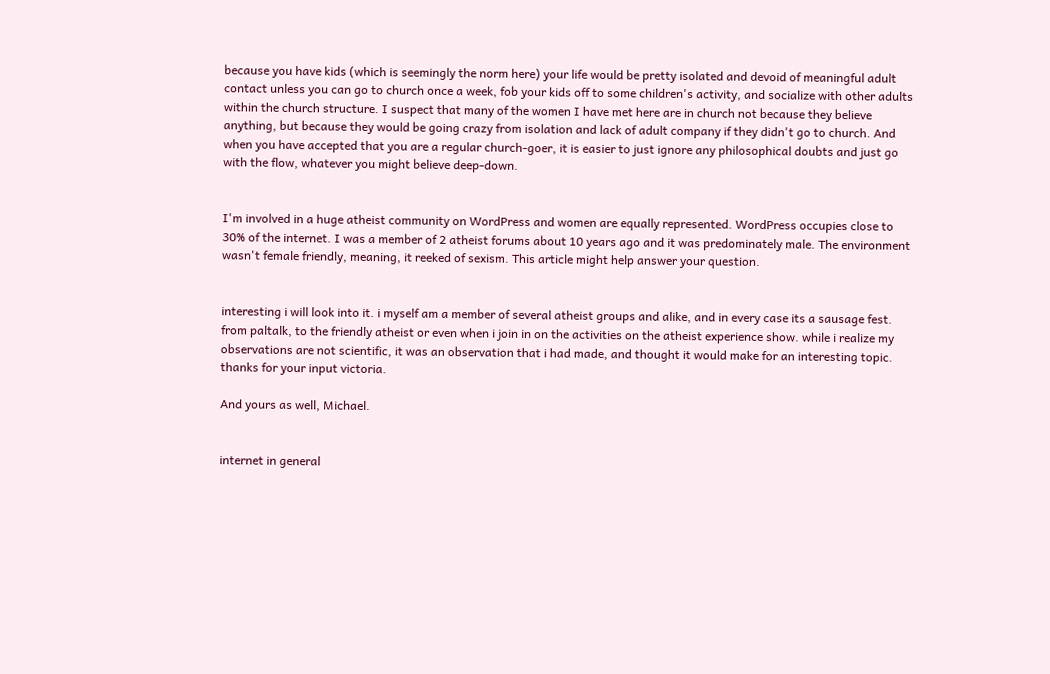because you have kids (which is seemingly the norm here) your life would be pretty isolated and devoid of meaningful adult contact unless you can go to church once a week, fob your kids off to some children's activity, and socialize with other adults within the church structure. I suspect that many of the women I have met here are in church not because they believe anything, but because they would be going crazy from isolation and lack of adult company if they didn't go to church. And when you have accepted that you are a regular church-goer, it is easier to just ignore any philosophical doubts and just go with the flow, whatever you might believe deep-down.


I'm involved in a huge atheist community on WordPress and women are equally represented. WordPress occupies close to 30% of the internet. I was a member of 2 atheist forums about 10 years ago and it was predominately male. The environment wasn't female friendly, meaning, it reeked of sexism. This article might help answer your question.


interesting i will look into it. i myself am a member of several atheist groups and alike, and in every case its a sausage fest. from paltalk, to the friendly atheist or even when i join in on the activities on the atheist experience show. while i realize my observations are not scientific, it was an observation that i had made, and thought it would make for an interesting topic. thanks for your input victoria.

And yours as well, Michael.


internet in general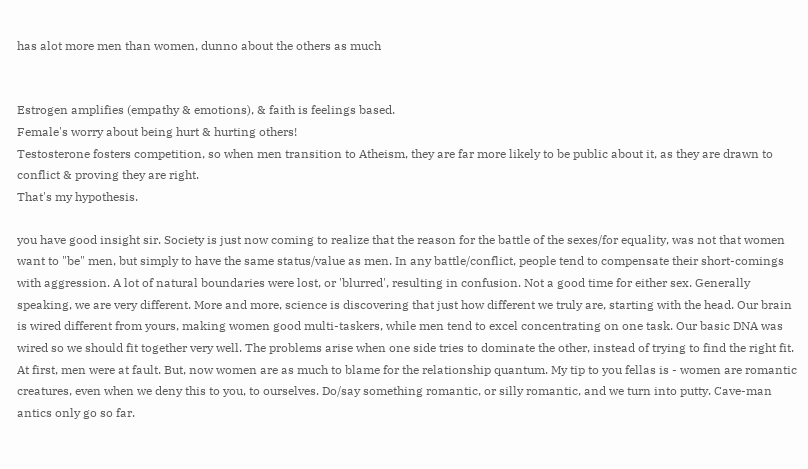has alot more men than women, dunno about the others as much


Estrogen amplifies (empathy & emotions), & faith is feelings based.
Female's worry about being hurt & hurting others!
Testosterone fosters competition, so when men transition to Atheism, they are far more likely to be public about it, as they are drawn to conflict & proving they are right.
That's my hypothesis.

you have good insight sir. Society is just now coming to realize that the reason for the battle of the sexes/for equality, was not that women want to "be" men, but simply to have the same status/value as men. In any battle/conflict, people tend to compensate their short-comings with aggression. A lot of natural boundaries were lost, or 'blurred', resulting in confusion. Not a good time for either sex. Generally speaking, we are very different. More and more, science is discovering that just how different we truly are, starting with the head. Our brain is wired different from yours, making women good multi-taskers, while men tend to excel concentrating on one task. Our basic DNA was wired so we should fit together very well. The problems arise when one side tries to dominate the other, instead of trying to find the right fit. At first, men were at fault. But, now women are as much to blame for the relationship quantum. My tip to you fellas is - women are romantic creatures, even when we deny this to you, to ourselves. Do/say something romantic, or silly romantic, and we turn into putty. Cave-man antics only go so far.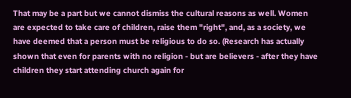That may be a part but we cannot dismiss the cultural reasons as well. Women are expected to take care of children, raise them "right", and, as a society, we have deemed that a person must be religious to do so. (Research has actually shown that even for parents with no religion - but are believers - after they have children they start attending church again for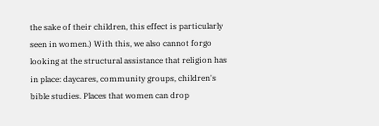the sake of their children, this effect is particularly seen in women.) With this, we also cannot forgo looking at the structural assistance that religion has in place: daycares, community groups, children's bible studies. Places that women can drop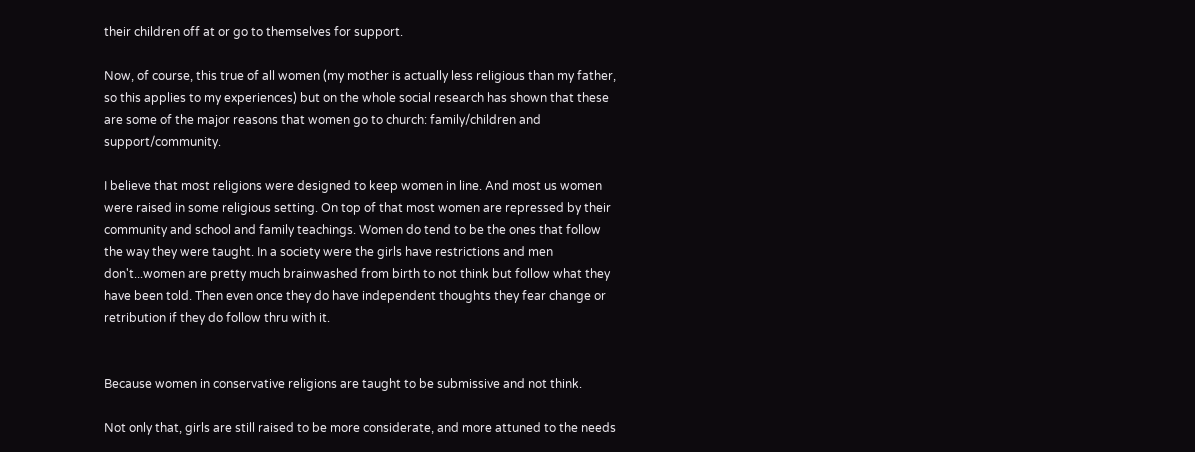their children off at or go to themselves for support.

Now, of course, this true of all women (my mother is actually less religious than my father, so this applies to my experiences) but on the whole social research has shown that these are some of the major reasons that women go to church: family/children and support/community.

I believe that most religions were designed to keep women in line. And most us women were raised in some religious setting. On top of that most women are repressed by their community and school and family teachings. Women do tend to be the ones that follow the way they were taught. In a society were the girls have restrictions and men don't...women are pretty much brainwashed from birth to not think but follow what they have been told. Then even once they do have independent thoughts they fear change or retribution if they do follow thru with it.


Because women in conservative religions are taught to be submissive and not think.

Not only that, girls are still raised to be more considerate, and more attuned to the needs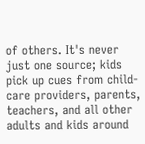of others. It's never just one source; kids pick up cues from child-care providers, parents, teachers, and all other adults and kids around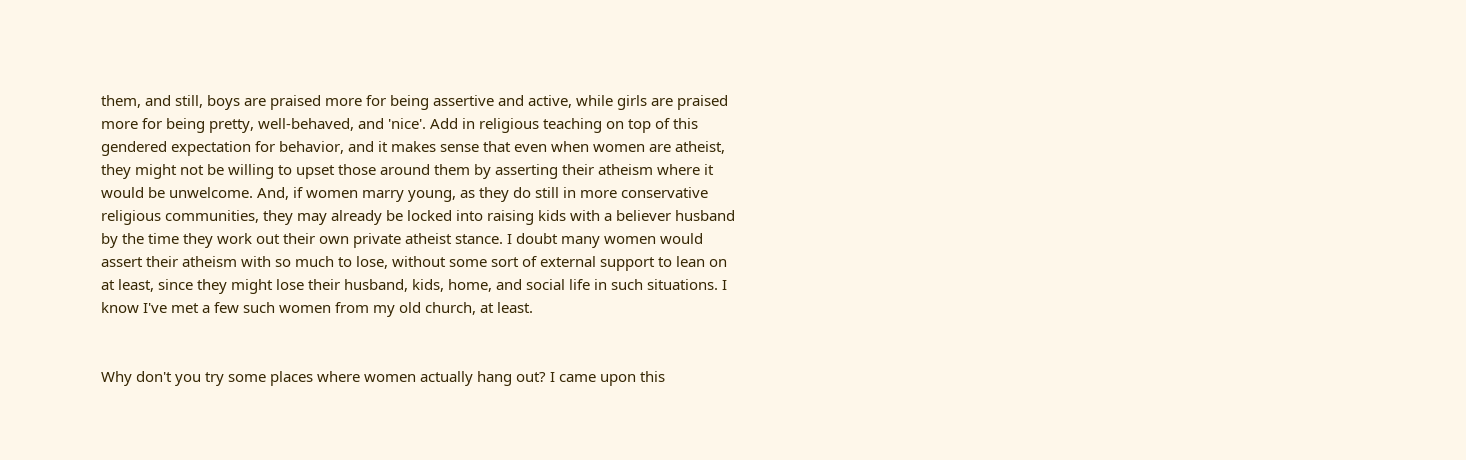them, and still, boys are praised more for being assertive and active, while girls are praised more for being pretty, well-behaved, and 'nice'. Add in religious teaching on top of this gendered expectation for behavior, and it makes sense that even when women are atheist, they might not be willing to upset those around them by asserting their atheism where it would be unwelcome. And, if women marry young, as they do still in more conservative religious communities, they may already be locked into raising kids with a believer husband by the time they work out their own private atheist stance. I doubt many women would assert their atheism with so much to lose, without some sort of external support to lean on at least, since they might lose their husband, kids, home, and social life in such situations. I know I've met a few such women from my old church, at least.


Why don't you try some places where women actually hang out? I came upon this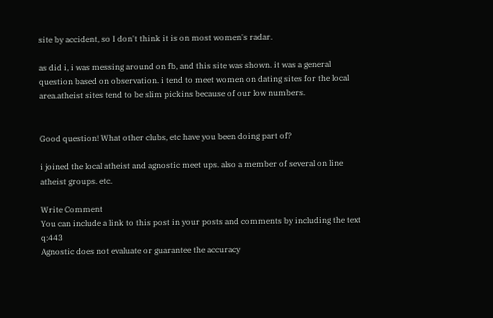site by accident, so I don't think it is on most women's radar.

as did i, i was messing around on fb, and this site was shown. it was a general question based on observation. i tend to meet women on dating sites for the local area.atheist sites tend to be slim pickins because of our low numbers.


Good question! What other clubs, etc have you been doing part of?

i joined the local atheist and agnostic meet ups. also a member of several on line atheist groups. etc.

Write Comment
You can include a link to this post in your posts and comments by including the text q:443
Agnostic does not evaluate or guarantee the accuracy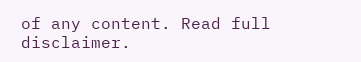of any content. Read full disclaimer.